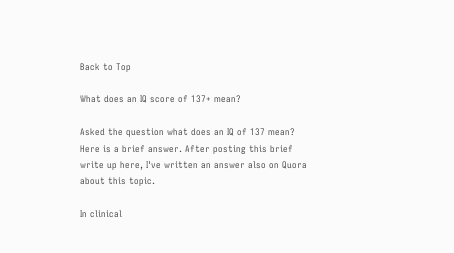Back to Top

What does an IQ score of 137+ mean?

Asked the question what does an IQ of 137 mean? Here is a brief answer. After posting this brief write up here, I've written an answer also on Quora about this topic.

In clinical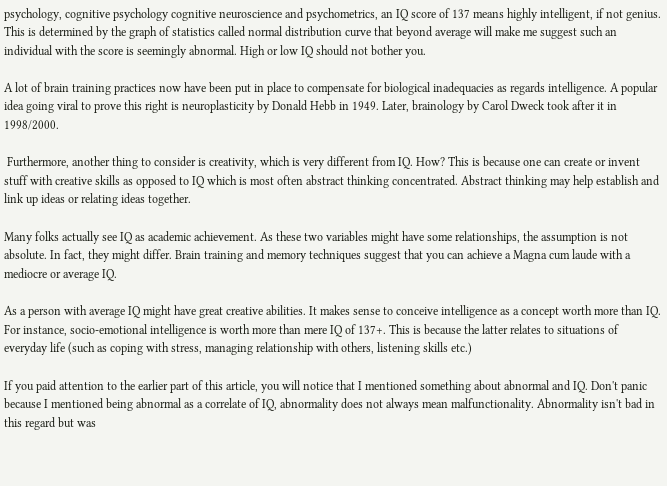psychology, cognitive psychology cognitive neuroscience and psychometrics, an IQ score of 137 means highly intelligent, if not genius. This is determined by the graph of statistics called normal distribution curve that beyond average will make me suggest such an individual with the score is seemingly abnormal. High or low IQ should not bother you.

A lot of brain training practices now have been put in place to compensate for biological inadequacies as regards intelligence. A popular idea going viral to prove this right is neuroplasticity by Donald Hebb in 1949. Later, brainology by Carol Dweck took after it in 1998/2000.

 Furthermore, another thing to consider is creativity, which is very different from IQ. How? This is because one can create or invent stuff with creative skills as opposed to IQ which is most often abstract thinking concentrated. Abstract thinking may help establish and link up ideas or relating ideas together.

Many folks actually see IQ as academic achievement. As these two variables might have some relationships, the assumption is not absolute. In fact, they might differ. Brain training and memory techniques suggest that you can achieve a Magna cum laude with a mediocre or average IQ.

As a person with average IQ might have great creative abilities. It makes sense to conceive intelligence as a concept worth more than IQ. For instance, socio-emotional intelligence is worth more than mere IQ of 137+. This is because the latter relates to situations of everyday life (such as coping with stress, managing relationship with others, listening skills etc.)

If you paid attention to the earlier part of this article, you will notice that I mentioned something about abnormal and IQ. Don't panic because I mentioned being abnormal as a correlate of IQ, abnormality does not always mean malfunctionality. Abnormality isn't bad in this regard but was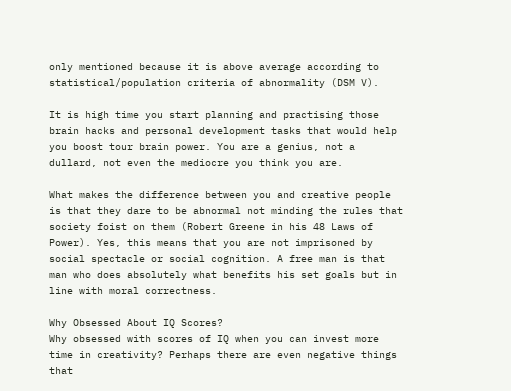only mentioned because it is above average according to statistical/population criteria of abnormality (DSM V).

It is high time you start planning and practising those brain hacks and personal development tasks that would help you boost tour brain power. You are a genius, not a dullard, not even the mediocre you think you are.

What makes the difference between you and creative people is that they dare to be abnormal not minding the rules that society foist on them (Robert Greene in his 48 Laws of Power). Yes, this means that you are not imprisoned by social spectacle or social cognition. A free man is that man who does absolutely what benefits his set goals but in line with moral correctness.

Why Obsessed About IQ Scores?
Why obsessed with scores of IQ when you can invest more time in creativity? Perhaps there are even negative things that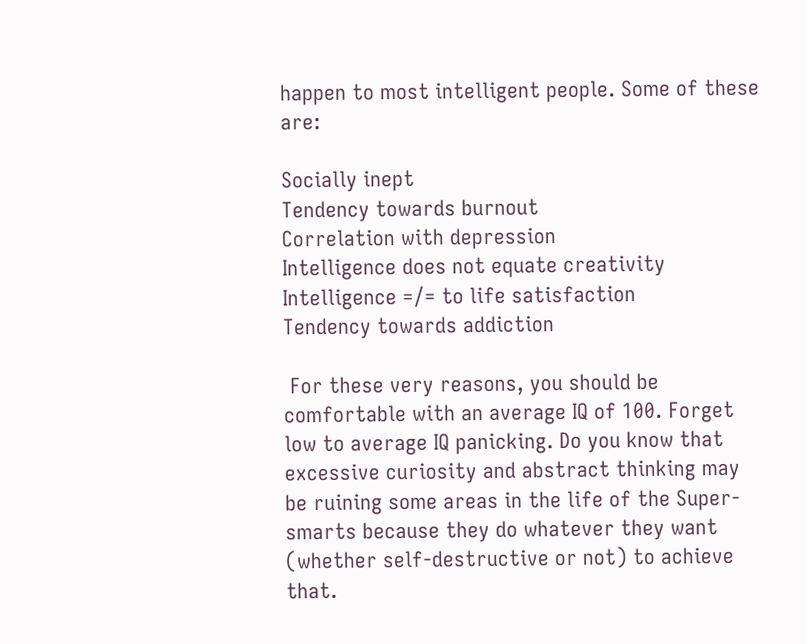happen to most intelligent people. Some of these are:

Socially inept
Tendency towards burnout
Correlation with depression
Intelligence does not equate creativity
Intelligence =/= to life satisfaction
Tendency towards addiction

 For these very reasons, you should be comfortable with an average IQ of 100. Forget low to average IQ panicking. Do you know that excessive curiosity and abstract thinking may be ruining some areas in the life of the Super-smarts because they do whatever they want (whether self-destructive or not) to achieve that.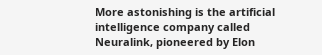More astonishing is the artificial intelligence company called Neuralink, pioneered by Elon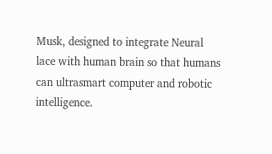Musk, designed to integrate Neural lace with human brain so that humans can ultrasmart computer and robotic intelligence.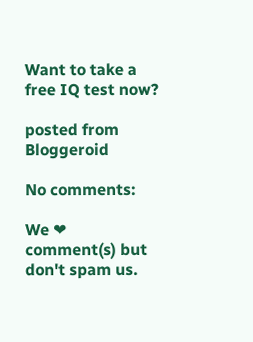Want to take a free IQ test now?

posted from Bloggeroid

No comments:

We ❤ comment(s) but don't spam us.